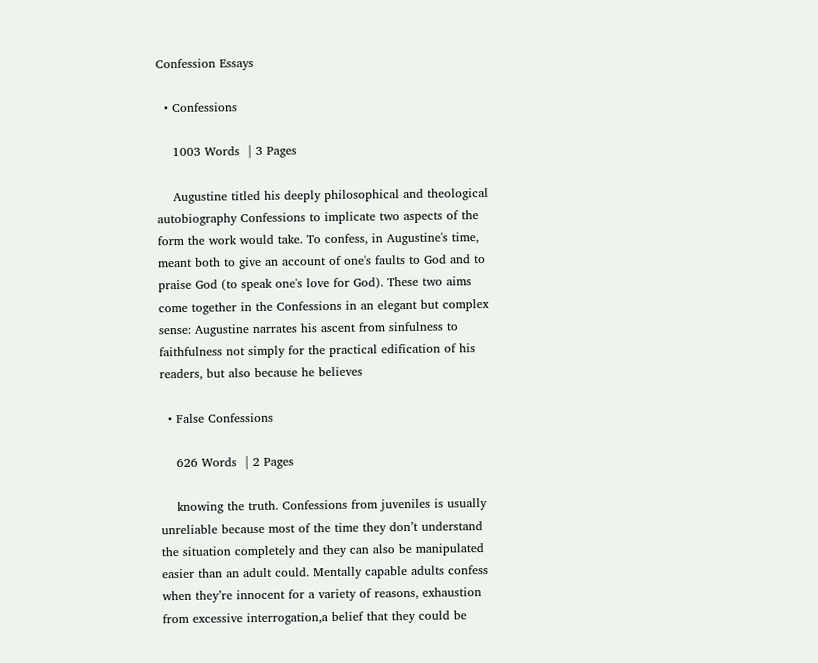Confession Essays

  • Confessions

    1003 Words  | 3 Pages

    Augustine titled his deeply philosophical and theological autobiography Confessions to implicate two aspects of the form the work would take. To confess, in Augustine's time, meant both to give an account of one's faults to God and to praise God (to speak one's love for God). These two aims come together in the Confessions in an elegant but complex sense: Augustine narrates his ascent from sinfulness to faithfulness not simply for the practical edification of his readers, but also because he believes

  • False Confessions

    626 Words  | 2 Pages

    knowing the truth. Confessions from juveniles is usually unreliable because most of the time they don’t understand the situation completely and they can also be manipulated easier than an adult could. Mentally capable adults confess when they’re innocent for a variety of reasons, exhaustion from excessive interrogation,a belief that they could be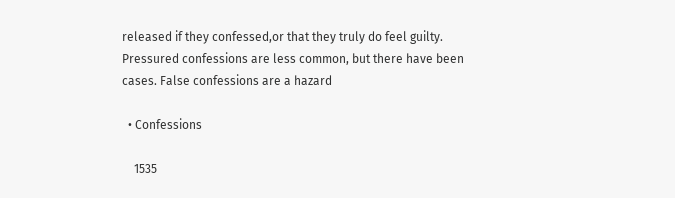released if they confessed,or that they truly do feel guilty. Pressured confessions are less common, but there have been cases. False confessions are a hazard

  • Confessions

    1535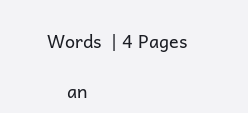Words  | 4 Pages

    an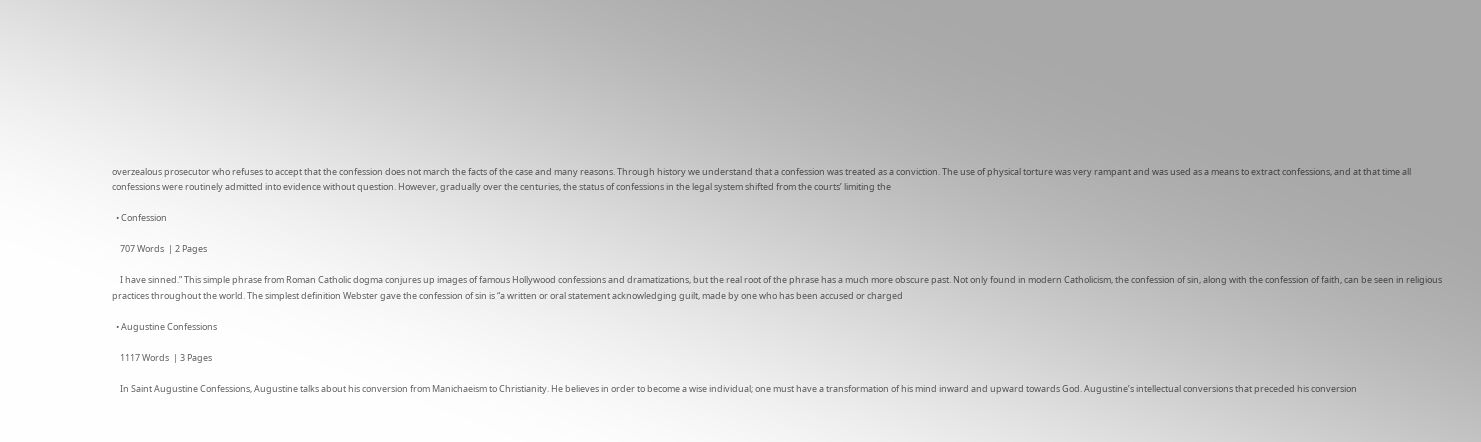overzealous prosecutor who refuses to accept that the confession does not march the facts of the case and many reasons. Through history we understand that a confession was treated as a conviction. The use of physical torture was very rampant and was used as a means to extract confessions, and at that time all confessions were routinely admitted into evidence without question. However, gradually over the centuries, the status of confessions in the legal system shifted from the courts’ limiting the

  • Confession

    707 Words  | 2 Pages

    I have sinned.” This simple phrase from Roman Catholic dogma conjures up images of famous Hollywood confessions and dramatizations, but the real root of the phrase has a much more obscure past. Not only found in modern Catholicism, the confession of sin, along with the confession of faith, can be seen in religious practices throughout the world. The simplest definition Webster gave the confession of sin is “a written or oral statement acknowledging guilt, made by one who has been accused or charged

  • Augustine Confessions

    1117 Words  | 3 Pages

    In Saint Augustine Confessions, Augustine talks about his conversion from Manichaeism to Christianity. He believes in order to become a wise individual; one must have a transformation of his mind inward and upward towards God. Augustine’s intellectual conversions that preceded his conversion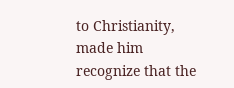to Christianity, made him recognize that the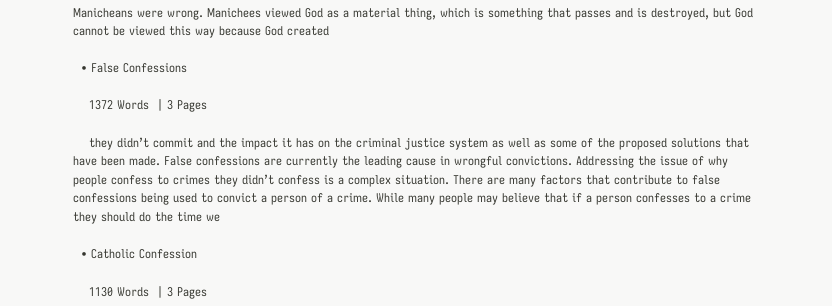Manicheans were wrong. Manichees viewed God as a material thing, which is something that passes and is destroyed, but God cannot be viewed this way because God created

  • False Confessions

    1372 Words  | 3 Pages

    they didn’t commit and the impact it has on the criminal justice system as well as some of the proposed solutions that have been made. False confessions are currently the leading cause in wrongful convictions. Addressing the issue of why people confess to crimes they didn’t confess is a complex situation. There are many factors that contribute to false confessions being used to convict a person of a crime. While many people may believe that if a person confesses to a crime they should do the time we

  • Catholic Confession

    1130 Words  | 3 Pages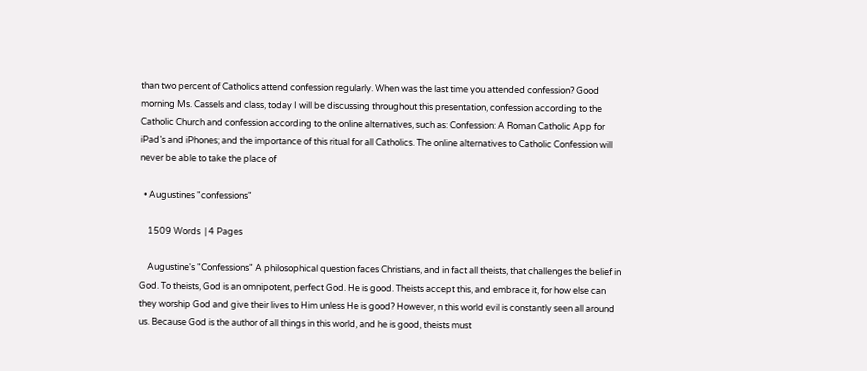than two percent of Catholics attend confession regularly. When was the last time you attended confession? Good morning Ms. Cassels and class, today I will be discussing throughout this presentation, confession according to the Catholic Church and confession according to the online alternatives, such as: Confession: A Roman Catholic App for iPad’s and iPhones; and the importance of this ritual for all Catholics. The online alternatives to Catholic Confession will never be able to take the place of

  • Augustines "confessions"

    1509 Words  | 4 Pages

    Augustine's "Confessions" A philosophical question faces Christians, and in fact all theists, that challenges the belief in God. To theists, God is an omnipotent, perfect God. He is good. Theists accept this, and embrace it, for how else can they worship God and give their lives to Him unless He is good? However, n this world evil is constantly seen all around us. Because God is the author of all things in this world, and he is good, theists must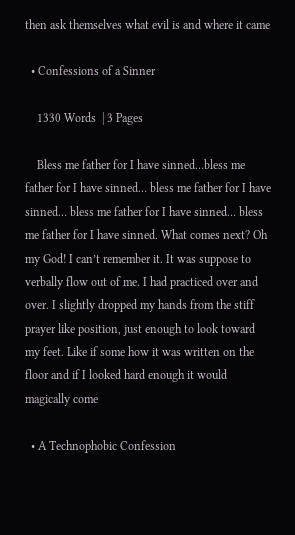then ask themselves what evil is and where it came

  • Confessions of a Sinner

    1330 Words  | 3 Pages

    Bless me father for I have sinned…bless me father for I have sinned… bless me father for I have sinned… bless me father for I have sinned… bless me father for I have sinned. What comes next? Oh my God! I can’t remember it. It was suppose to verbally flow out of me. I had practiced over and over. I slightly dropped my hands from the stiff prayer like position, just enough to look toward my feet. Like if some how it was written on the floor and if I looked hard enough it would magically come

  • A Technophobic Confession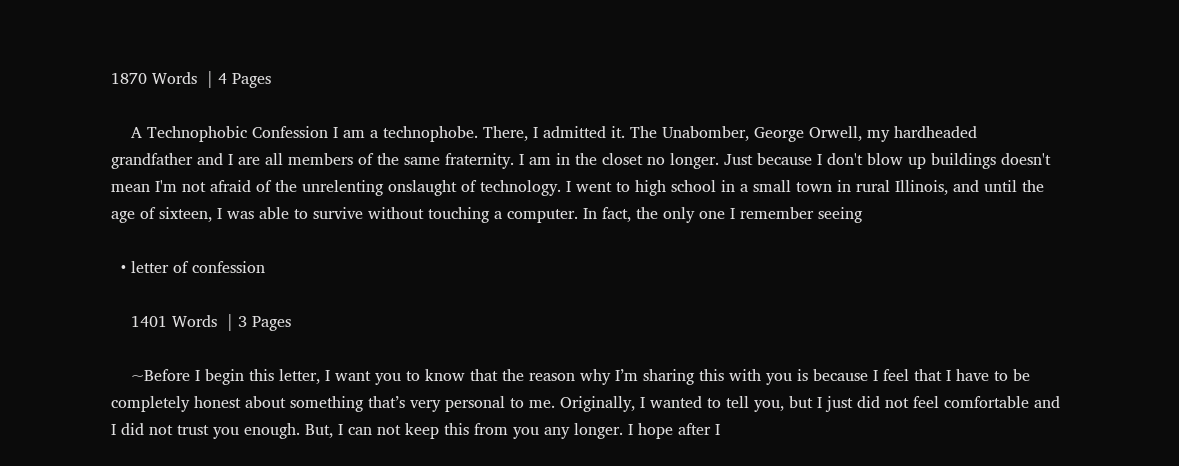1870 Words  | 4 Pages

    A Technophobic Confession I am a technophobe. There, I admitted it. The Unabomber, George Orwell, my hardheaded grandfather and I are all members of the same fraternity. I am in the closet no longer. Just because I don't blow up buildings doesn't mean I'm not afraid of the unrelenting onslaught of technology. I went to high school in a small town in rural Illinois, and until the age of sixteen, I was able to survive without touching a computer. In fact, the only one I remember seeing

  • letter of confession

    1401 Words  | 3 Pages

    ~Before I begin this letter, I want you to know that the reason why I’m sharing this with you is because I feel that I have to be completely honest about something that’s very personal to me. Originally, I wanted to tell you, but I just did not feel comfortable and I did not trust you enough. But, I can not keep this from you any longer. I hope after I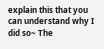explain this that you can understand why I did so~ The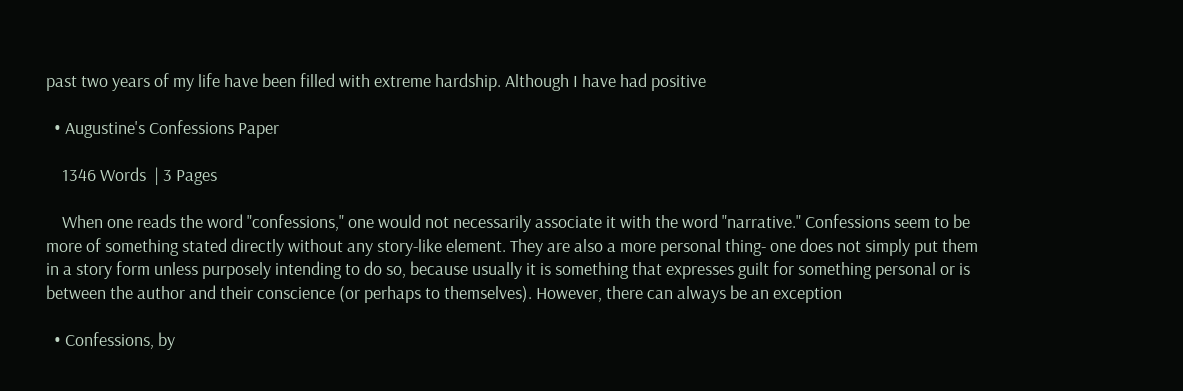past two years of my life have been filled with extreme hardship. Although I have had positive

  • Augustine's Confessions Paper

    1346 Words  | 3 Pages

    When one reads the word "confessions," one would not necessarily associate it with the word "narrative." Confessions seem to be more of something stated directly without any story-like element. They are also a more personal thing- one does not simply put them in a story form unless purposely intending to do so, because usually it is something that expresses guilt for something personal or is between the author and their conscience (or perhaps to themselves). However, there can always be an exception

  • Confessions, by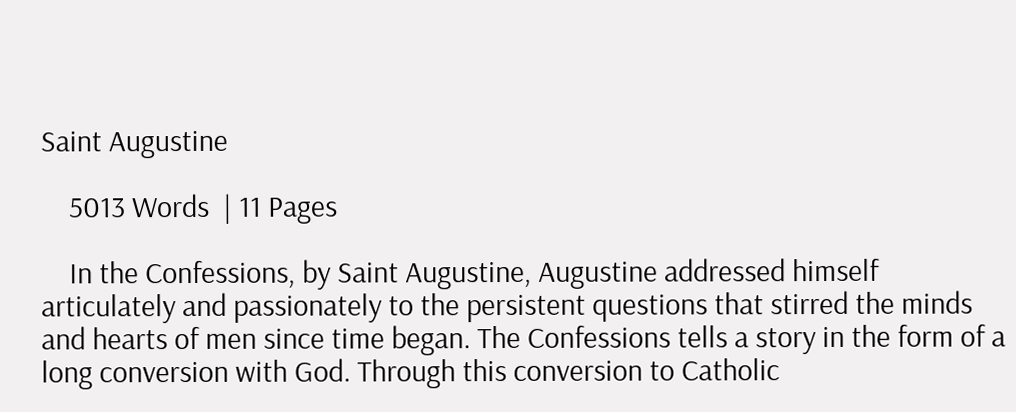Saint Augustine

    5013 Words  | 11 Pages

    In the Confessions, by Saint Augustine, Augustine addressed himself articulately and passionately to the persistent questions that stirred the minds and hearts of men since time began. The Confessions tells a story in the form of a long conversion with God. Through this conversion to Catholic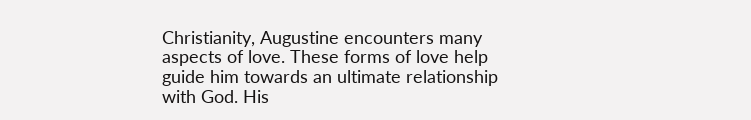Christianity, Augustine encounters many aspects of love. These forms of love help guide him towards an ultimate relationship with God. His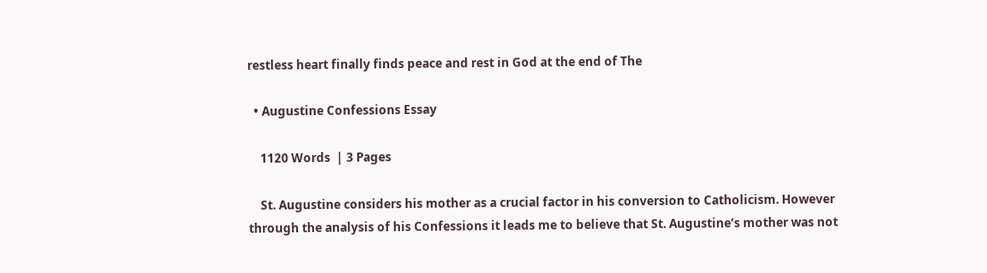restless heart finally finds peace and rest in God at the end of The

  • Augustine Confessions Essay

    1120 Words  | 3 Pages

    St. Augustine considers his mother as a crucial factor in his conversion to Catholicism. However through the analysis of his Confessions it leads me to believe that St. Augustine’s mother was not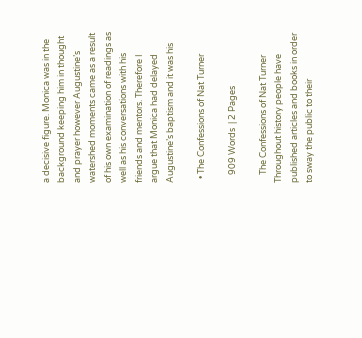a decisive figure. Monica was in the background keeping him in thought and prayer however Augustine’s watershed moments came as a result of his own examination of readings as well as his conversations with his friends and mentors. Therefore I argue that Monica had delayed Augustine’s baptism and it was his

  • The Confessions of Nat Turner

    909 Words  | 2 Pages

    The Confessions of Nat Turner Throughout history people have published articles and books in order to sway the public to their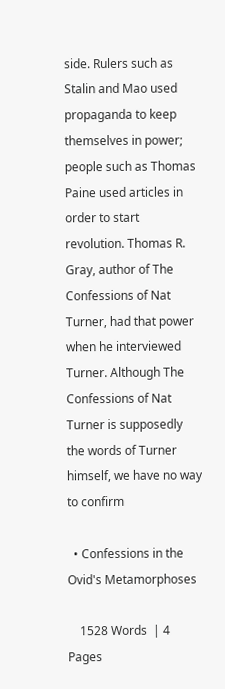side. Rulers such as Stalin and Mao used propaganda to keep themselves in power; people such as Thomas Paine used articles in order to start revolution. Thomas R. Gray, author of The Confessions of Nat Turner, had that power when he interviewed Turner. Although The Confessions of Nat Turner is supposedly the words of Turner himself, we have no way to confirm

  • Confessions in the Ovid's Metamorphoses

    1528 Words  | 4 Pages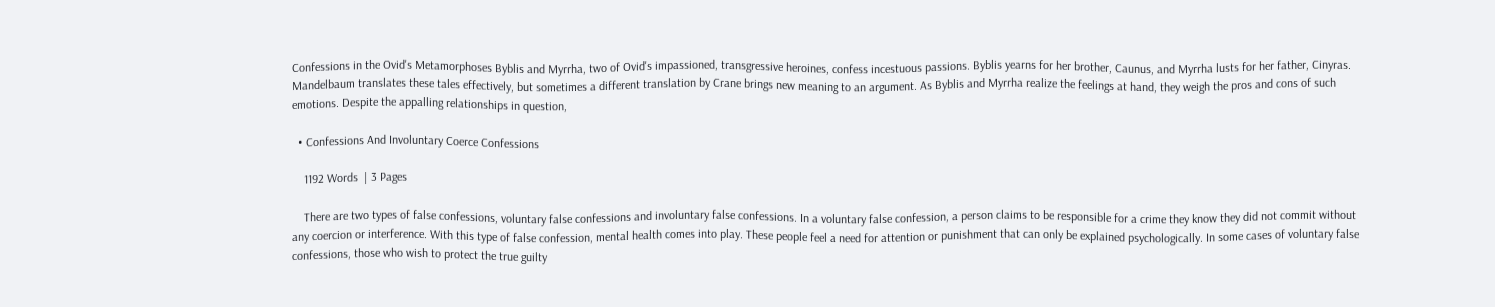Confessions in the Ovid's Metamorphoses Byblis and Myrrha, two of Ovid's impassioned, transgressive heroines, confess incestuous passions. Byblis yearns for her brother, Caunus, and Myrrha lusts for her father, Cinyras. Mandelbaum translates these tales effectively, but sometimes a different translation by Crane brings new meaning to an argument. As Byblis and Myrrha realize the feelings at hand, they weigh the pros and cons of such emotions. Despite the appalling relationships in question,

  • Confessions And Involuntary Coerce Confessions

    1192 Words  | 3 Pages

    There are two types of false confessions, voluntary false confessions and involuntary false confessions. In a voluntary false confession, a person claims to be responsible for a crime they know they did not commit without any coercion or interference. With this type of false confession, mental health comes into play. These people feel a need for attention or punishment that can only be explained psychologically. In some cases of voluntary false confessions, those who wish to protect the true guilty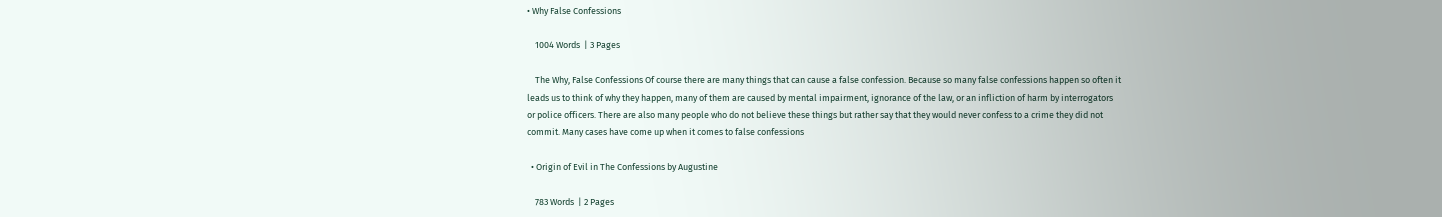• Why False Confessions

    1004 Words  | 3 Pages

    The Why, False Confessions Of course there are many things that can cause a false confession. Because so many false confessions happen so often it leads us to think of why they happen, many of them are caused by mental impairment, ignorance of the law, or an infliction of harm by interrogators or police officers. There are also many people who do not believe these things but rather say that they would never confess to a crime they did not commit. Many cases have come up when it comes to false confessions

  • Origin of Evil in The Confessions by Augustine

    783 Words  | 2 Pages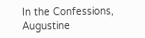In the Confessions, Augustine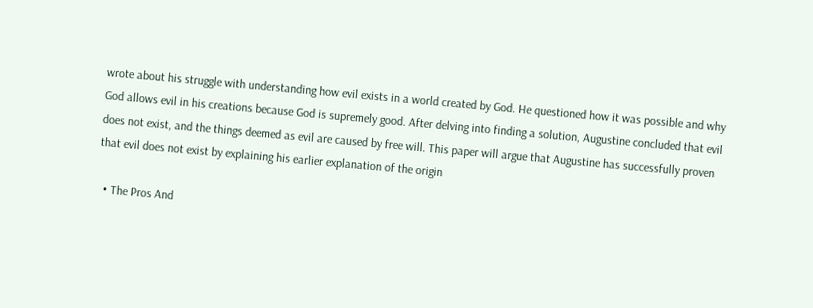wrote about his struggle with understanding how evil exists in a world created by God. He questioned how it was possible and why God allows evil in his creations because God is supremely good. After delving into finding a solution, Augustine concluded that evil does not exist, and the things deemed as evil are caused by free will. This paper will argue that Augustine has successfully proven that evil does not exist by explaining his earlier explanation of the origin

  • The Pros And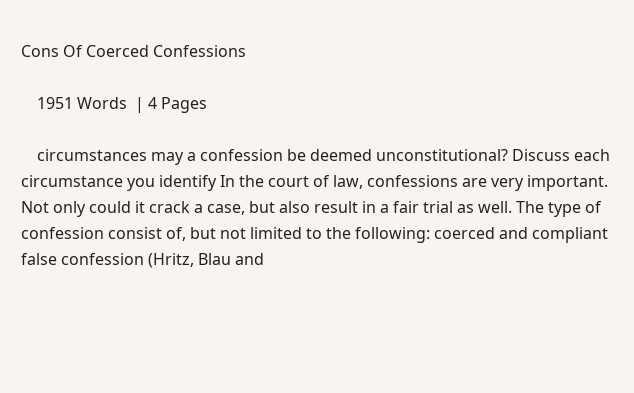Cons Of Coerced Confessions

    1951 Words  | 4 Pages

    circumstances may a confession be deemed unconstitutional? Discuss each circumstance you identify In the court of law, confessions are very important. Not only could it crack a case, but also result in a fair trial as well. The type of confession consist of, but not limited to the following: coerced and compliant false confession (Hritz, Blau and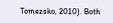Tomezsko, 2010). Both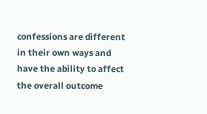confessions are different in their own ways and have the ability to affect the overall outcome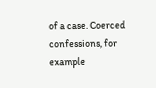of a case. Coerced confessions, for example